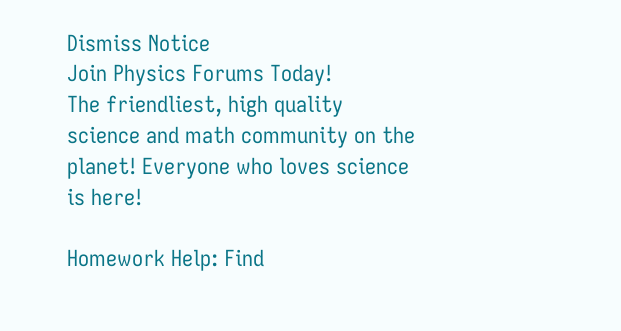Dismiss Notice
Join Physics Forums Today!
The friendliest, high quality science and math community on the planet! Everyone who loves science is here!

Homework Help: Find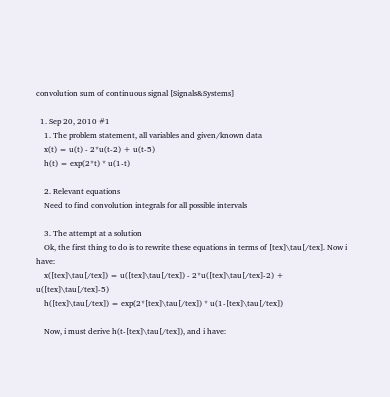convolution sum of continuous signal [Signals&Systems]

  1. Sep 20, 2010 #1
    1. The problem statement, all variables and given/known data
    x(t) = u(t) - 2*u(t-2) + u(t-5)
    h(t) = exp(2*t) * u(1-t)

    2. Relevant equations
    Need to find convolution integrals for all possible intervals

    3. The attempt at a solution
    Ok, the first thing to do is to rewrite these equations in terms of [tex]\tau[/tex]. Now i have:
    x([tex]\tau[/tex]) = u([tex]\tau[/tex]) - 2*u([tex]\tau[/tex]-2) + u([tex]\tau[/tex]-5)
    h([tex]\tau[/tex]) = exp(2*[tex]\tau[/tex]) * u(1-[tex]\tau[/tex])

    Now, i must derive h(t-[tex]\tau[/tex]), and i have: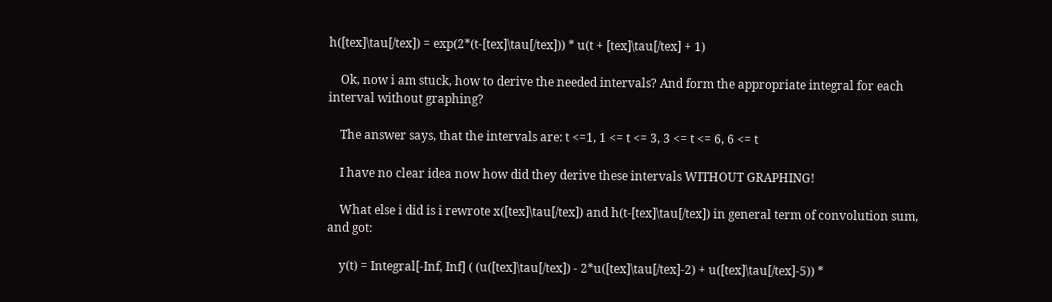h([tex]\tau[/tex]) = exp(2*(t-[tex]\tau[/tex])) * u(t + [tex]\tau[/tex] + 1)

    Ok, now i am stuck, how to derive the needed intervals? And form the appropriate integral for each interval without graphing?

    The answer says, that the intervals are: t <=1, 1 <= t <= 3, 3 <= t <= 6, 6 <= t

    I have no clear idea now how did they derive these intervals WITHOUT GRAPHING!

    What else i did is i rewrote x([tex]\tau[/tex]) and h(t-[tex]\tau[/tex]) in general term of convolution sum, and got:

    y(t) = Integral[-Inf, Inf] ( (u([tex]\tau[/tex]) - 2*u([tex]\tau[/tex]-2) + u([tex]\tau[/tex]-5)) *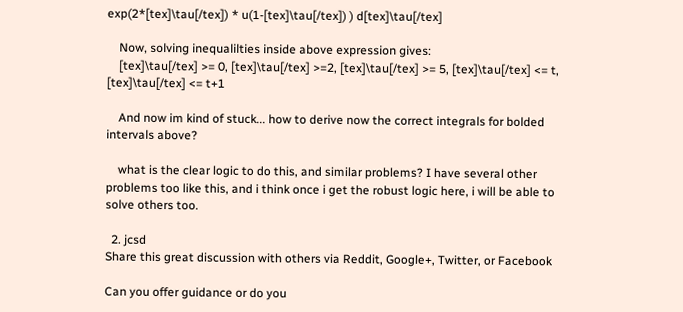exp(2*[tex]\tau[/tex]) * u(1-[tex]\tau[/tex]) ) d[tex]\tau[/tex]

    Now, solving inequalilties inside above expression gives:
    [tex]\tau[/tex] >= 0, [tex]\tau[/tex] >=2, [tex]\tau[/tex] >= 5, [tex]\tau[/tex] <= t, [tex]\tau[/tex] <= t+1

    And now im kind of stuck... how to derive now the correct integrals for bolded intervals above?

    what is the clear logic to do this, and similar problems? I have several other problems too like this, and i think once i get the robust logic here, i will be able to solve others too.

  2. jcsd
Share this great discussion with others via Reddit, Google+, Twitter, or Facebook

Can you offer guidance or do you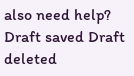also need help?
Draft saved Draft deleted